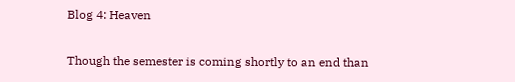Blog 4: Heaven


Though the semester is coming shortly to an end than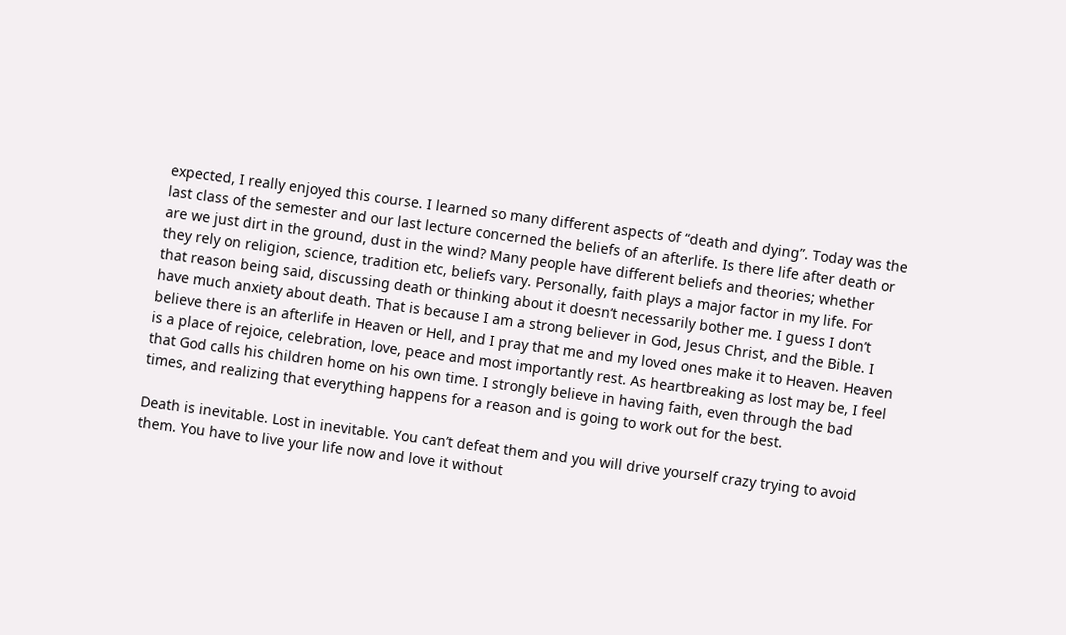expected, I really enjoyed this course. I learned so many different aspects of “death and dying”. Today was the last class of the semester and our last lecture concerned the beliefs of an afterlife. Is there life after death or are we just dirt in the ground, dust in the wind? Many people have different beliefs and theories; whether they rely on religion, science, tradition etc, beliefs vary. Personally, faith plays a major factor in my life. For that reason being said, discussing death or thinking about it doesn’t necessarily bother me. I guess I don’t have much anxiety about death. That is because I am a strong believer in God, Jesus Christ, and the Bible. I believe there is an afterlife in Heaven or Hell, and I pray that me and my loved ones make it to Heaven. Heaven is a place of rejoice, celebration, love, peace and most importantly rest. As heartbreaking as lost may be, I feel that God calls his children home on his own time. I strongly believe in having faith, even through the bad times, and realizing that everything happens for a reason and is going to work out for the best.

Death is inevitable. Lost in inevitable. You can’t defeat them and you will drive yourself crazy trying to avoid them. You have to live your life now and love it without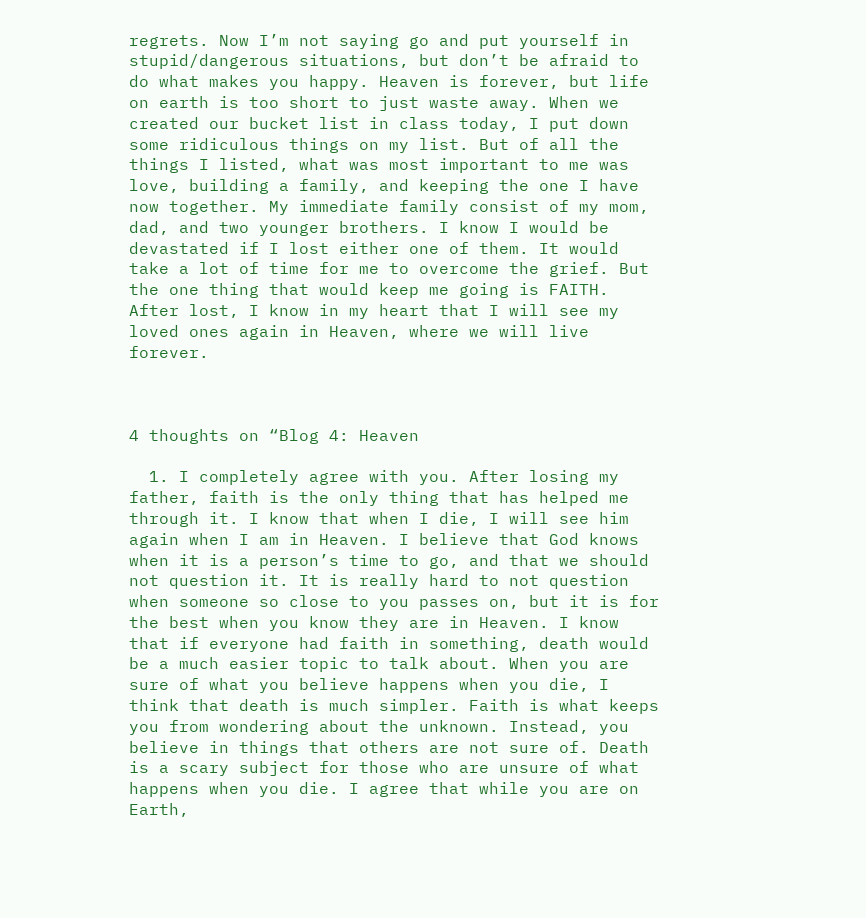regrets. Now I’m not saying go and put yourself in stupid/dangerous situations, but don’t be afraid to do what makes you happy. Heaven is forever, but life on earth is too short to just waste away. When we created our bucket list in class today, I put down some ridiculous things on my list. But of all the things I listed, what was most important to me was love, building a family, and keeping the one I have now together. My immediate family consist of my mom, dad, and two younger brothers. I know I would be devastated if I lost either one of them. It would take a lot of time for me to overcome the grief. But the one thing that would keep me going is FAITH. After lost, I know in my heart that I will see my loved ones again in Heaven, where we will live forever.



4 thoughts on “Blog 4: Heaven

  1. I completely agree with you. After losing my father, faith is the only thing that has helped me through it. I know that when I die, I will see him again when I am in Heaven. I believe that God knows when it is a person’s time to go, and that we should not question it. It is really hard to not question when someone so close to you passes on, but it is for the best when you know they are in Heaven. I know that if everyone had faith in something, death would be a much easier topic to talk about. When you are sure of what you believe happens when you die, I think that death is much simpler. Faith is what keeps you from wondering about the unknown. Instead, you believe in things that others are not sure of. Death is a scary subject for those who are unsure of what happens when you die. I agree that while you are on Earth,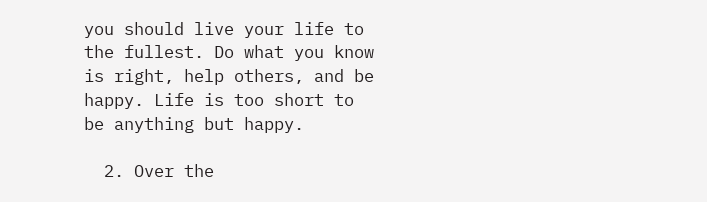you should live your life to the fullest. Do what you know is right, help others, and be happy. Life is too short to be anything but happy.

  2. Over the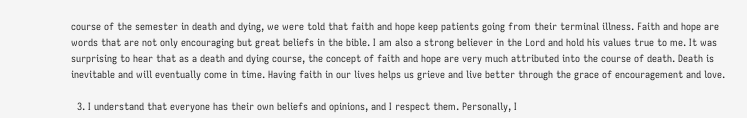course of the semester in death and dying, we were told that faith and hope keep patients going from their terminal illness. Faith and hope are words that are not only encouraging but great beliefs in the bible. I am also a strong believer in the Lord and hold his values true to me. It was surprising to hear that as a death and dying course, the concept of faith and hope are very much attributed into the course of death. Death is inevitable and will eventually come in time. Having faith in our lives helps us grieve and live better through the grace of encouragement and love.

  3. I understand that everyone has their own beliefs and opinions, and I respect them. Personally, I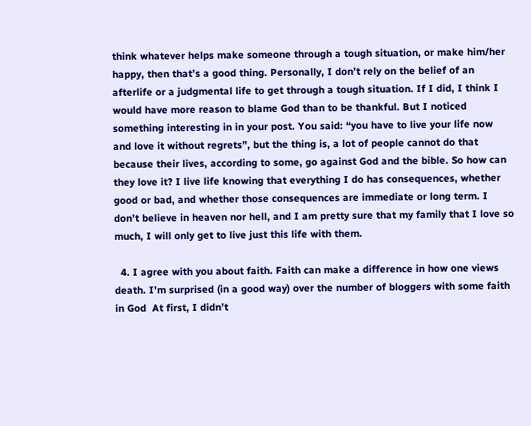think whatever helps make someone through a tough situation, or make him/her happy, then that’s a good thing. Personally, I don’t rely on the belief of an afterlife or a judgmental life to get through a tough situation. If I did, I think I would have more reason to blame God than to be thankful. But I noticed something interesting in in your post. You said: “you have to live your life now and love it without regrets”, but the thing is, a lot of people cannot do that because their lives, according to some, go against God and the bible. So how can they love it? I live life knowing that everything I do has consequences, whether good or bad, and whether those consequences are immediate or long term. I don’t believe in heaven nor hell, and I am pretty sure that my family that I love so much, I will only get to live just this life with them.

  4. I agree with you about faith. Faith can make a difference in how one views death. I’m surprised (in a good way) over the number of bloggers with some faith in God  At first, I didn’t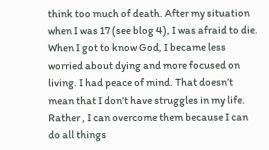think too much of death. After my situation when I was 17 (see blog 4), I was afraid to die. When I got to know God, I became less worried about dying and more focused on living. I had peace of mind. That doesn’t mean that I don’t have struggles in my life. Rather , I can overcome them because I can do all things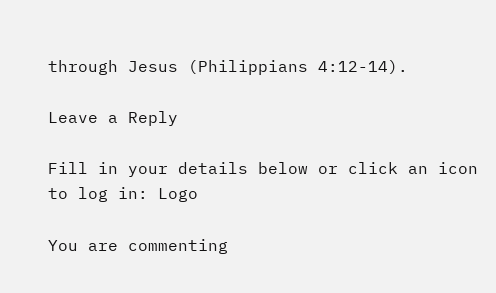through Jesus (Philippians 4:12-14).

Leave a Reply

Fill in your details below or click an icon to log in: Logo

You are commenting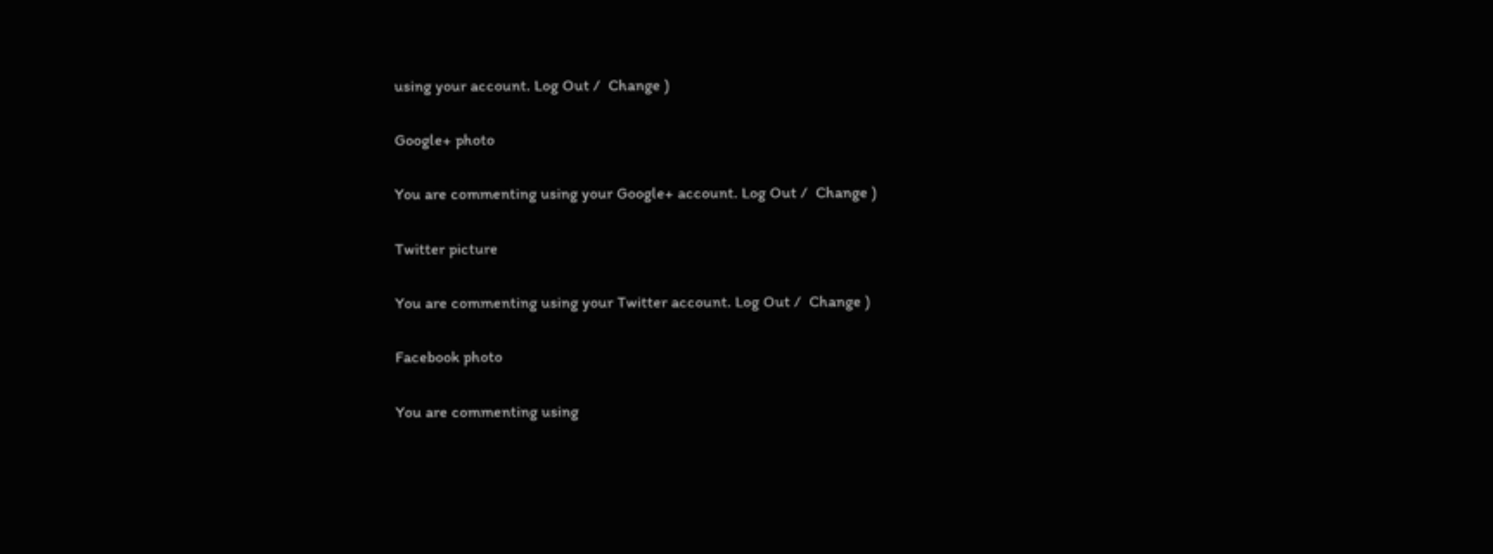using your account. Log Out /  Change )

Google+ photo

You are commenting using your Google+ account. Log Out /  Change )

Twitter picture

You are commenting using your Twitter account. Log Out /  Change )

Facebook photo

You are commenting using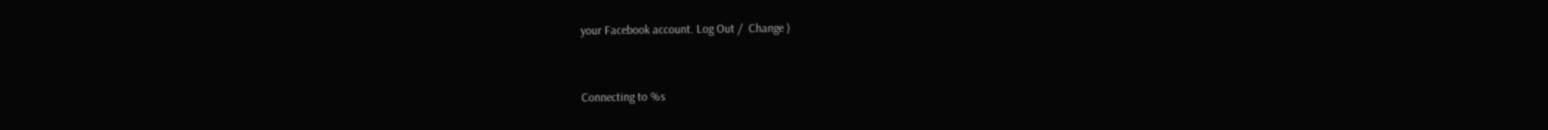your Facebook account. Log Out /  Change )


Connecting to %s